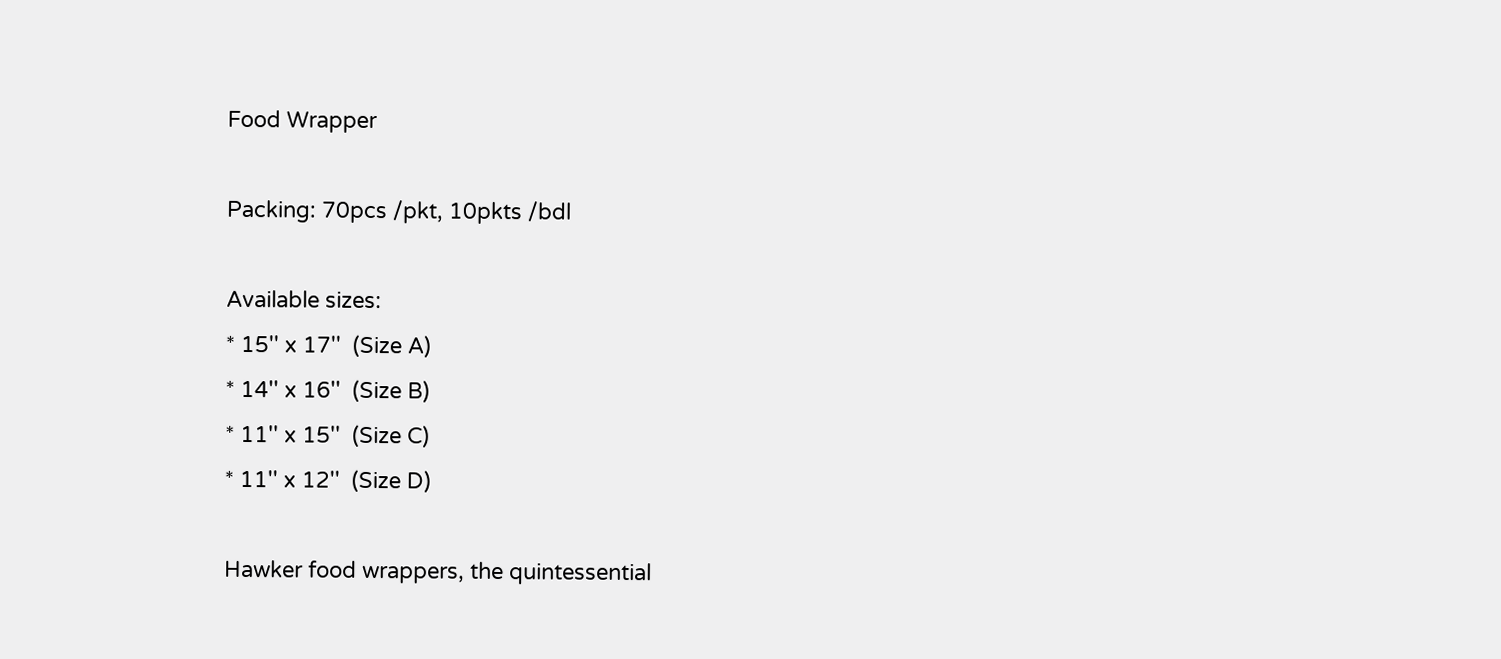Food Wrapper

Packing: 70pcs /pkt, 10pkts /bdl

Available sizes:
* 15'' x 17''  (Size A)
* 14'' x 16''  (Size B)
* 11'' x 15''  (Size C)
* 11'' x 12''  (Size D)

Hawker food wrappers, the quintessential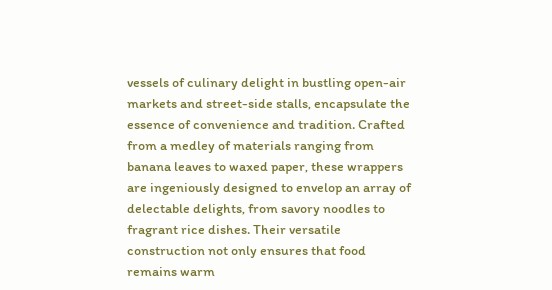vessels of culinary delight in bustling open-air markets and street-side stalls, encapsulate the essence of convenience and tradition. Crafted from a medley of materials ranging from banana leaves to waxed paper, these wrappers are ingeniously designed to envelop an array of delectable delights, from savory noodles to fragrant rice dishes. Their versatile construction not only ensures that food remains warm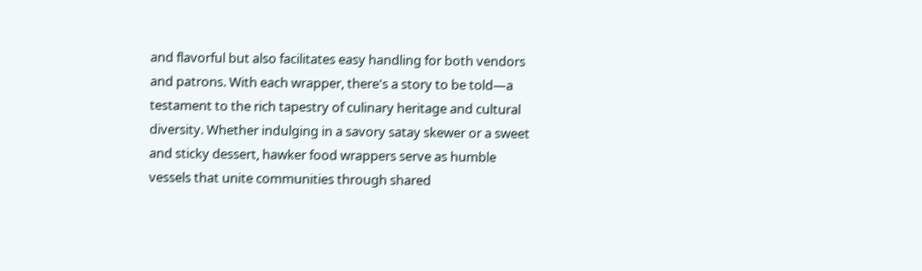and flavorful but also facilitates easy handling for both vendors and patrons. With each wrapper, there's a story to be told—a testament to the rich tapestry of culinary heritage and cultural diversity. Whether indulging in a savory satay skewer or a sweet and sticky dessert, hawker food wrappers serve as humble vessels that unite communities through shared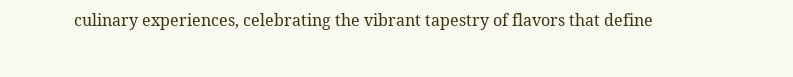culinary experiences, celebrating the vibrant tapestry of flavors that define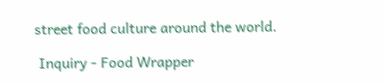street food culture around the world.

 Inquiry - Food Wrapper